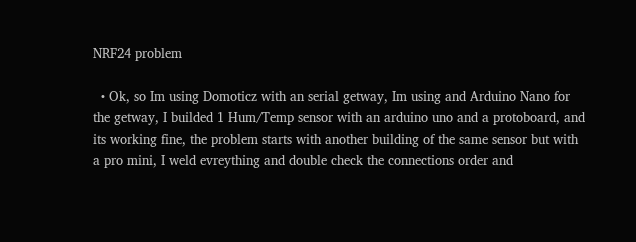NRF24 problem

  • Ok, so Im using Domoticz with an serial getway, Im using and Arduino Nano for the getway, I builded 1 Hum/Temp sensor with an arduino uno and a protoboard, and its working fine, the problem starts with another building of the same sensor but with a pro mini, I weld evreything and double check the connections order and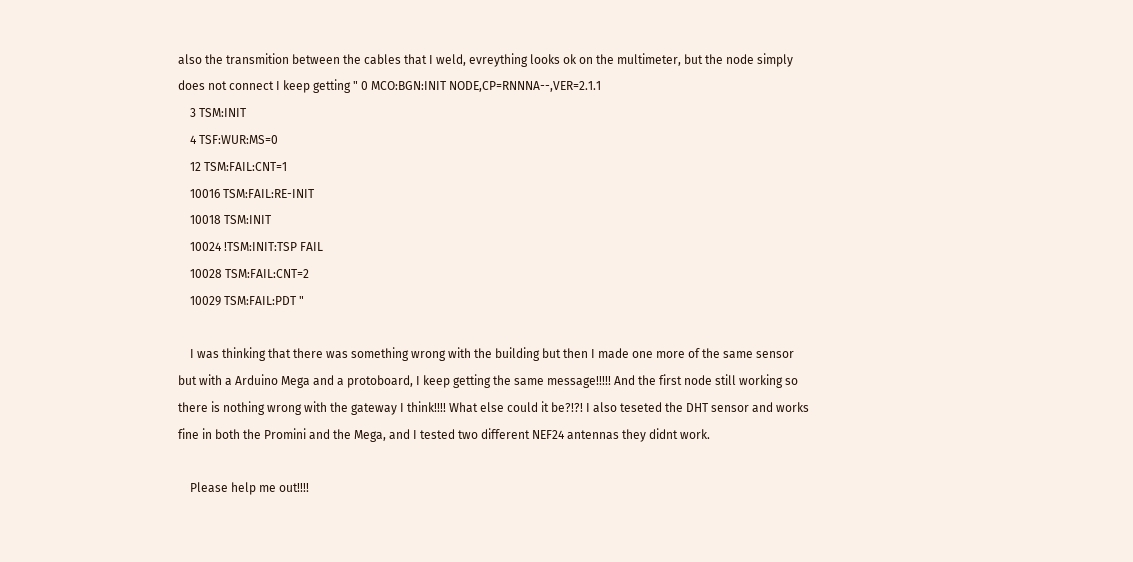also the transmition between the cables that I weld, evreything looks ok on the multimeter, but the node simply does not connect I keep getting " 0 MCO:BGN:INIT NODE,CP=RNNNA--,VER=2.1.1
    3 TSM:INIT
    4 TSF:WUR:MS=0
    12 TSM:FAIL:CNT=1
    10016 TSM:FAIL:RE-INIT
    10018 TSM:INIT
    10024 !TSM:INIT:TSP FAIL
    10028 TSM:FAIL:CNT=2
    10029 TSM:FAIL:PDT "

    I was thinking that there was something wrong with the building but then I made one more of the same sensor but with a Arduino Mega and a protoboard, I keep getting the same message!!!!! And the first node still working so there is nothing wrong with the gateway I think!!!! What else could it be?!?! I also teseted the DHT sensor and works fine in both the Promini and the Mega, and I tested two different NEF24 antennas they didnt work.

    Please help me out!!!!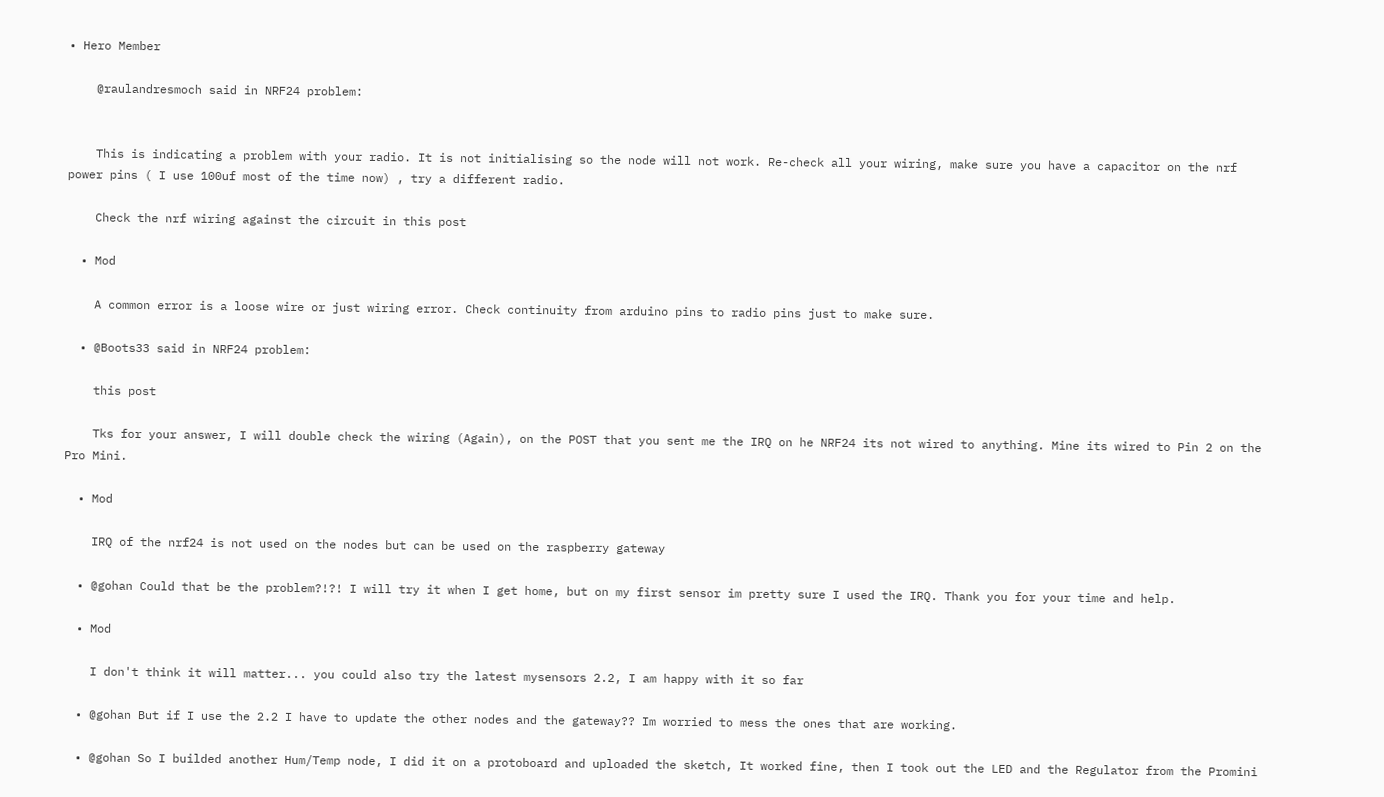• Hero Member

    @raulandresmoch said in NRF24 problem:


    This is indicating a problem with your radio. It is not initialising so the node will not work. Re-check all your wiring, make sure you have a capacitor on the nrf power pins ( I use 100uf most of the time now) , try a different radio.

    Check the nrf wiring against the circuit in this post

  • Mod

    A common error is a loose wire or just wiring error. Check continuity from arduino pins to radio pins just to make sure.

  • @Boots33 said in NRF24 problem:

    this post

    Tks for your answer, I will double check the wiring (Again), on the POST that you sent me the IRQ on he NRF24 its not wired to anything. Mine its wired to Pin 2 on the Pro Mini.

  • Mod

    IRQ of the nrf24 is not used on the nodes but can be used on the raspberry gateway

  • @gohan Could that be the problem?!?! I will try it when I get home, but on my first sensor im pretty sure I used the IRQ. Thank you for your time and help.

  • Mod

    I don't think it will matter... you could also try the latest mysensors 2.2, I am happy with it so far

  • @gohan But if I use the 2.2 I have to update the other nodes and the gateway?? Im worried to mess the ones that are working.

  • @gohan So I builded another Hum/Temp node, I did it on a protoboard and uploaded the sketch, It worked fine, then I took out the LED and the Regulator from the Promini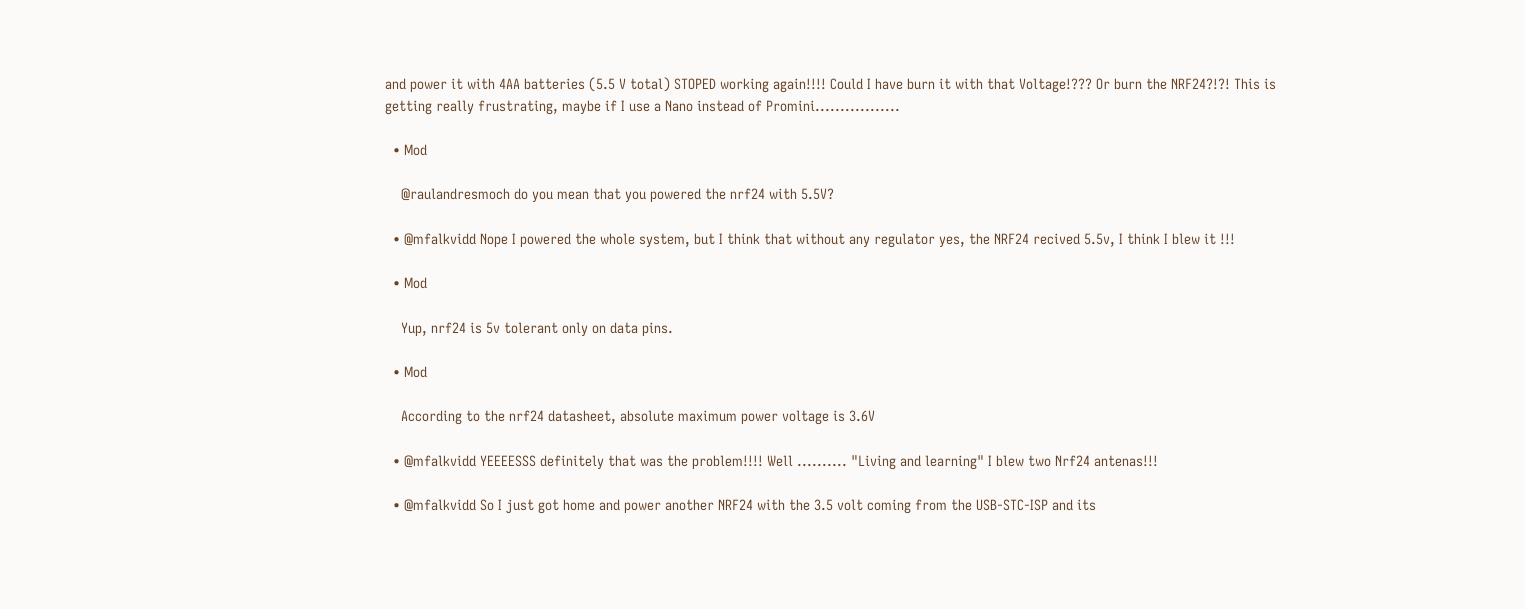and power it with 4AA batteries (5.5 V total) STOPED working again!!!! Could I have burn it with that Voltage!??? Or burn the NRF24?!?! This is getting really frustrating, maybe if I use a Nano instead of Promini.................

  • Mod

    @raulandresmoch do you mean that you powered the nrf24 with 5.5V?

  • @mfalkvidd Nope I powered the whole system, but I think that without any regulator yes, the NRF24 recived 5.5v, I think I blew it !!!

  • Mod

    Yup, nrf24 is 5v tolerant only on data pins.

  • Mod

    According to the nrf24 datasheet, absolute maximum power voltage is 3.6V

  • @mfalkvidd YEEEESSS definitely that was the problem!!!! Well .......... "Living and learning" I blew two Nrf24 antenas!!!

  • @mfalkvidd So I just got home and power another NRF24 with the 3.5 volt coming from the USB-STC-ISP and its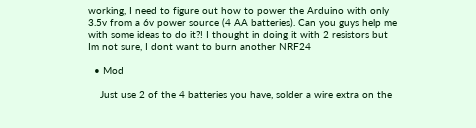working, I need to figure out how to power the Arduino with only 3.5v from a 6v power source (4 AA batteries). Can you guys help me with some ideas to do it?! I thought in doing it with 2 resistors but Im not sure, I dont want to burn another NRF24

  • Mod

    Just use 2 of the 4 batteries you have, solder a wire extra on the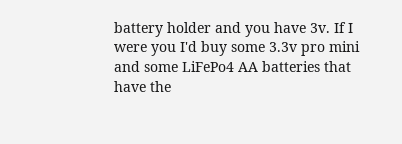battery holder and you have 3v. If I were you I'd buy some 3.3v pro mini and some LiFePo4 AA batteries that have the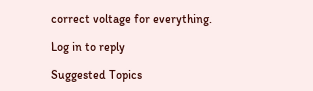correct voltage for everything.

Log in to reply

Suggested Topics